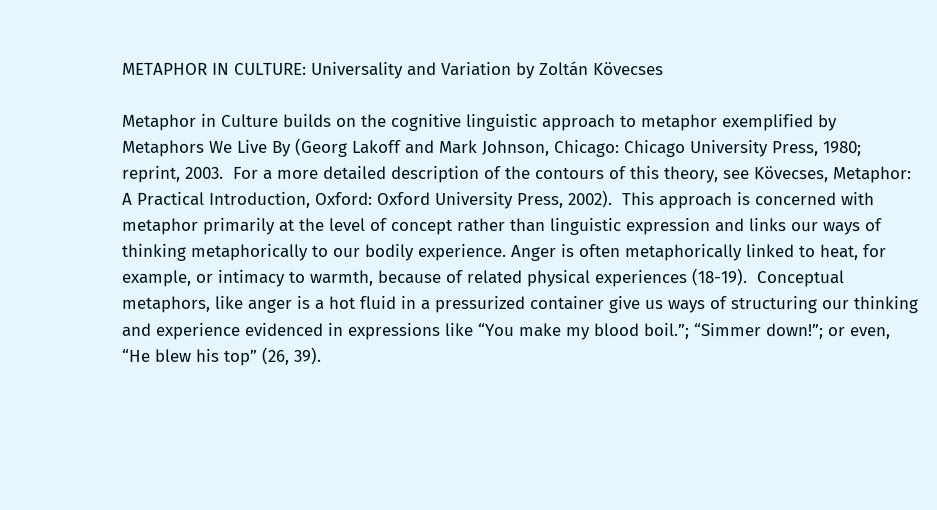METAPHOR IN CULTURE: Universality and Variation by Zoltán Kövecses

Metaphor in Culture builds on the cognitive linguistic approach to metaphor exemplified by Metaphors We Live By (Georg Lakoff and Mark Johnson, Chicago: Chicago University Press, 1980; reprint, 2003.  For a more detailed description of the contours of this theory, see Kövecses, Metaphor: A Practical Introduction, Oxford: Oxford University Press, 2002).  This approach is concerned with metaphor primarily at the level of concept rather than linguistic expression and links our ways of thinking metaphorically to our bodily experience. Anger is often metaphorically linked to heat, for example, or intimacy to warmth, because of related physical experiences (18-19).  Conceptual metaphors, like anger is a hot fluid in a pressurized container give us ways of structuring our thinking and experience evidenced in expressions like “You make my blood boil.”; “Simmer down!”; or even, “He blew his top” (26, 39).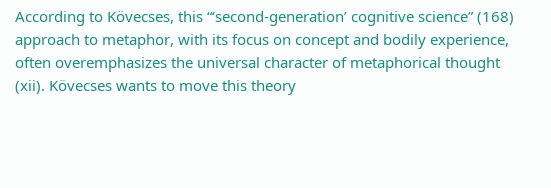According to Kövecses, this “‘second-generation’ cognitive science” (168) approach to metaphor, with its focus on concept and bodily experience, often overemphasizes the universal character of metaphorical thought (xii). Kövecses wants to move this theory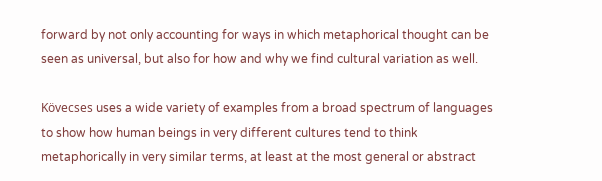forward by not only accounting for ways in which metaphorical thought can be seen as universal, but also for how and why we find cultural variation as well.

Kövecses uses a wide variety of examples from a broad spectrum of languages to show how human beings in very different cultures tend to think metaphorically in very similar terms, at least at the most general or abstract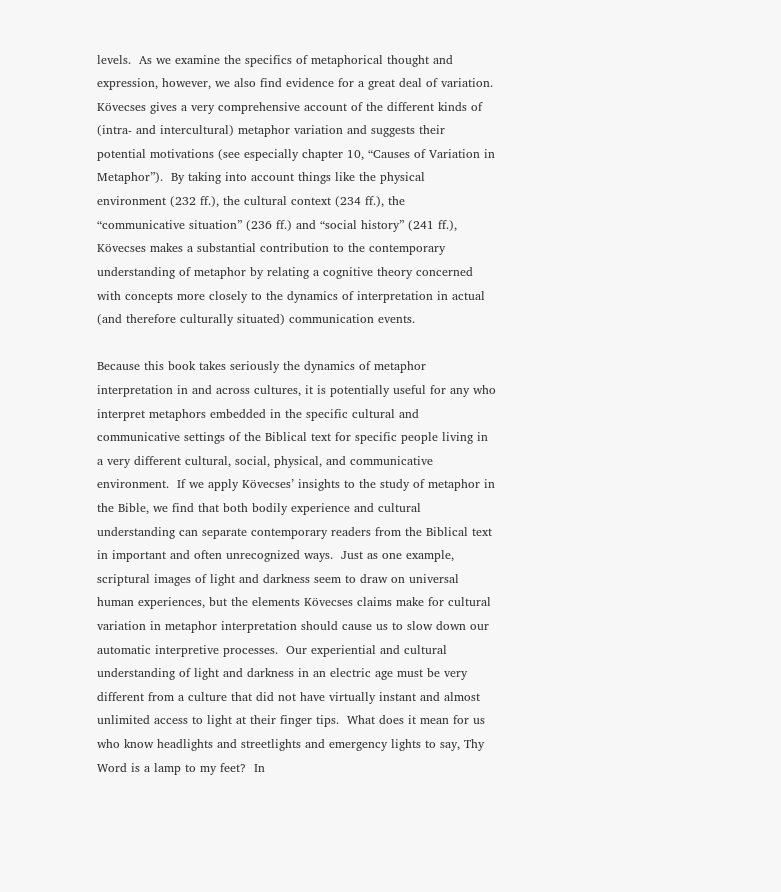levels.  As we examine the specifics of metaphorical thought and expression, however, we also find evidence for a great deal of variation. Kövecses gives a very comprehensive account of the different kinds of (intra- and intercultural) metaphor variation and suggests their potential motivations (see especially chapter 10, “Causes of Variation in Metaphor”).  By taking into account things like the physical environment (232 ff.), the cultural context (234 ff.), the “communicative situation” (236 ff.) and “social history” (241 ff.), Kövecses makes a substantial contribution to the contemporary understanding of metaphor by relating a cognitive theory concerned with concepts more closely to the dynamics of interpretation in actual (and therefore culturally situated) communication events.

Because this book takes seriously the dynamics of metaphor interpretation in and across cultures, it is potentially useful for any who interpret metaphors embedded in the specific cultural and communicative settings of the Biblical text for specific people living in a very different cultural, social, physical, and communicative environment.  If we apply Kövecses’ insights to the study of metaphor in the Bible, we find that both bodily experience and cultural understanding can separate contemporary readers from the Biblical text in important and often unrecognized ways.  Just as one example, scriptural images of light and darkness seem to draw on universal human experiences, but the elements Kövecses claims make for cultural variation in metaphor interpretation should cause us to slow down our automatic interpretive processes.  Our experiential and cultural understanding of light and darkness in an electric age must be very different from a culture that did not have virtually instant and almost unlimited access to light at their finger tips.  What does it mean for us who know headlights and streetlights and emergency lights to say, Thy Word is a lamp to my feet?  In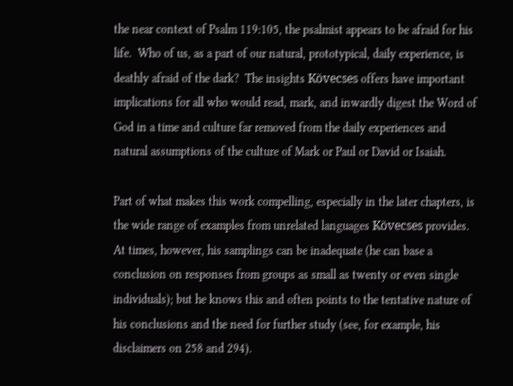the near context of Psalm 119:105, the psalmist appears to be afraid for his life.  Who of us, as a part of our natural, prototypical, daily experience, is deathly afraid of the dark?  The insights Kövecses offers have important implications for all who would read, mark, and inwardly digest the Word of God in a time and culture far removed from the daily experiences and natural assumptions of the culture of Mark or Paul or David or Isaiah.

Part of what makes this work compelling, especially in the later chapters, is the wide range of examples from unrelated languages Kövecses provides.  At times, however, his samplings can be inadequate (he can base a conclusion on responses from groups as small as twenty or even single individuals); but he knows this and often points to the tentative nature of his conclusions and the need for further study (see, for example, his disclaimers on 258 and 294).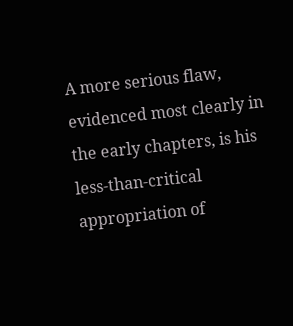A more serious flaw, evidenced most clearly in the early chapters, is his less-than-critical appropriation of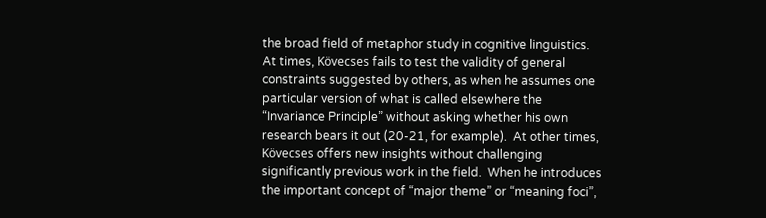the broad field of metaphor study in cognitive linguistics.  At times, Kövecses fails to test the validity of general constraints suggested by others, as when he assumes one particular version of what is called elsewhere the “Invariance Principle” without asking whether his own research bears it out (20-21, for example).  At other times, Kövecses offers new insights without challenging significantly previous work in the field.  When he introduces the important concept of “major theme” or “meaning foci”,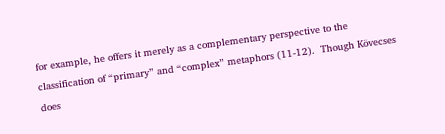for example, he offers it merely as a complementary perspective to the classification of “primary” and “complex” metaphors (11-12).  Though Kövecses does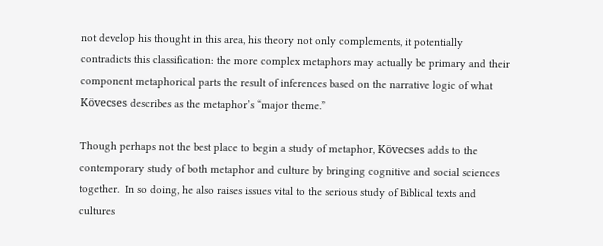not develop his thought in this area, his theory not only complements, it potentially contradicts this classification: the more complex metaphors may actually be primary and their component metaphorical parts the result of inferences based on the narrative logic of what Kövecses describes as the metaphor’s “major theme.”

Though perhaps not the best place to begin a study of metaphor, Kövecses adds to the contemporary study of both metaphor and culture by bringing cognitive and social sciences together.  In so doing, he also raises issues vital to the serious study of Biblical texts and cultures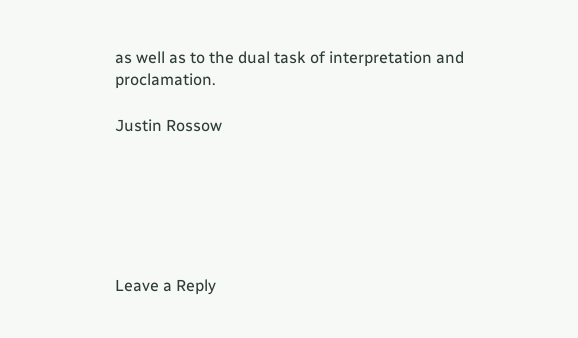as well as to the dual task of interpretation and proclamation.

Justin Rossow






Leave a Reply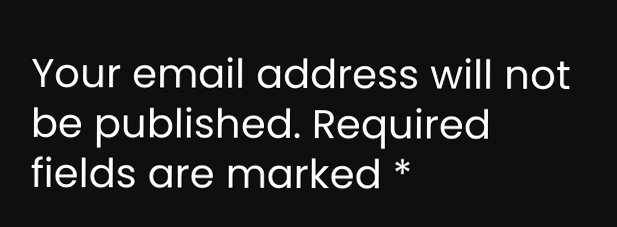Your email address will not be published. Required fields are marked *